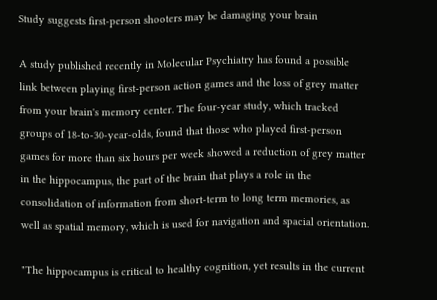Study suggests first-person shooters may be damaging your brain

A study published recently in Molecular Psychiatry has found a possible link between playing first-person action games and the loss of grey matter from your brain's memory center. The four-year study, which tracked groups of 18-to-30-year-olds, found that those who played first-person games for more than six hours per week showed a reduction of grey matter in the hippocampus, the part of the brain that plays a role in the consolidation of information from short-term to long term memories, as well as spatial memory, which is used for navigation and spacial orientation.

"The hippocampus is critical to healthy cognition, yet results in the current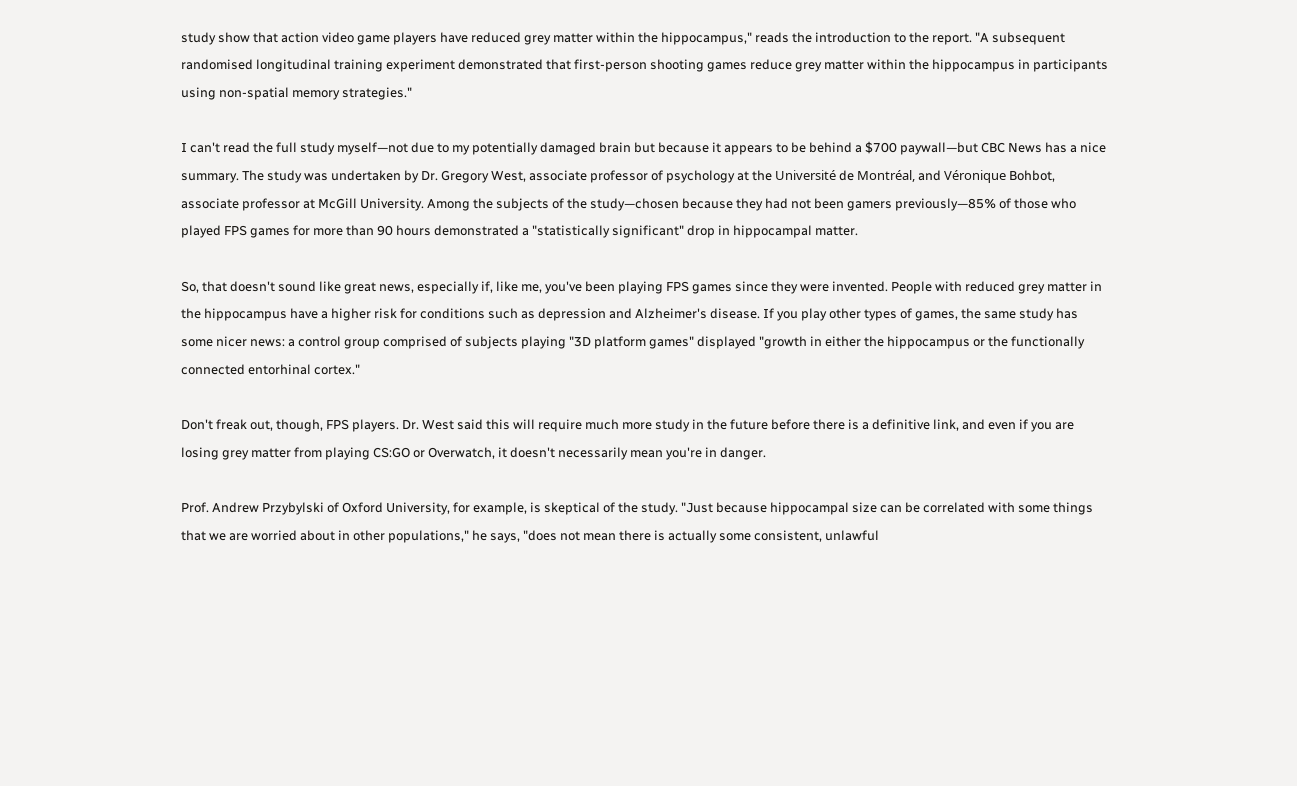study show that action video game players have reduced grey matter within the hippocampus," reads the introduction to the report. "A subsequent randomised longitudinal training experiment demonstrated that first-person shooting games reduce grey matter within the hippocampus in participants using non-spatial memory strategies."

I can't read the full study myself—not due to my potentially damaged brain but because it appears to be behind a $700 paywall—but CBC News has a nice summary. The study was undertaken by Dr. Gregory West, associate professor of psychology at the Université de Montréal, and Véronique Bohbot, associate professor at McGill University. Among the subjects of the study—chosen because they had not been gamers previously—85% of those who played FPS games for more than 90 hours demonstrated a "statistically significant" drop in hippocampal matter.

So, that doesn't sound like great news, especially if, like me, you've been playing FPS games since they were invented. People with reduced grey matter in the hippocampus have a higher risk for conditions such as depression and Alzheimer's disease. If you play other types of games, the same study has some nicer news: a control group comprised of subjects playing "3D platform games" displayed "growth in either the hippocampus or the functionally connected entorhinal cortex."

Don't freak out, though, FPS players. Dr. West said this will require much more study in the future before there is a definitive link, and even if you are losing grey matter from playing CS:GO or Overwatch, it doesn't necessarily mean you're in danger.

Prof. Andrew Przybylski of Oxford University, for example, is skeptical of the study. "Just because hippocampal size can be correlated with some things that we are worried about in other populations," he says, "does not mean there is actually some consistent, unlawful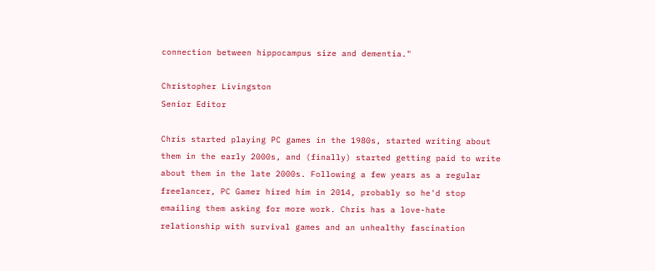connection between hippocampus size and dementia."

Christopher Livingston
Senior Editor

Chris started playing PC games in the 1980s, started writing about them in the early 2000s, and (finally) started getting paid to write about them in the late 2000s. Following a few years as a regular freelancer, PC Gamer hired him in 2014, probably so he'd stop emailing them asking for more work. Chris has a love-hate relationship with survival games and an unhealthy fascination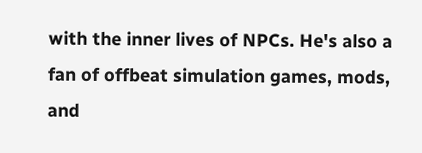with the inner lives of NPCs. He's also a fan of offbeat simulation games, mods, and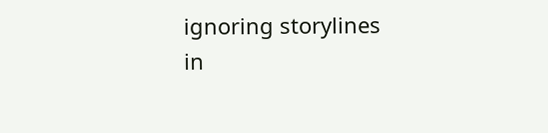ignoring storylines in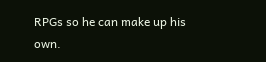RPGs so he can make up his own.